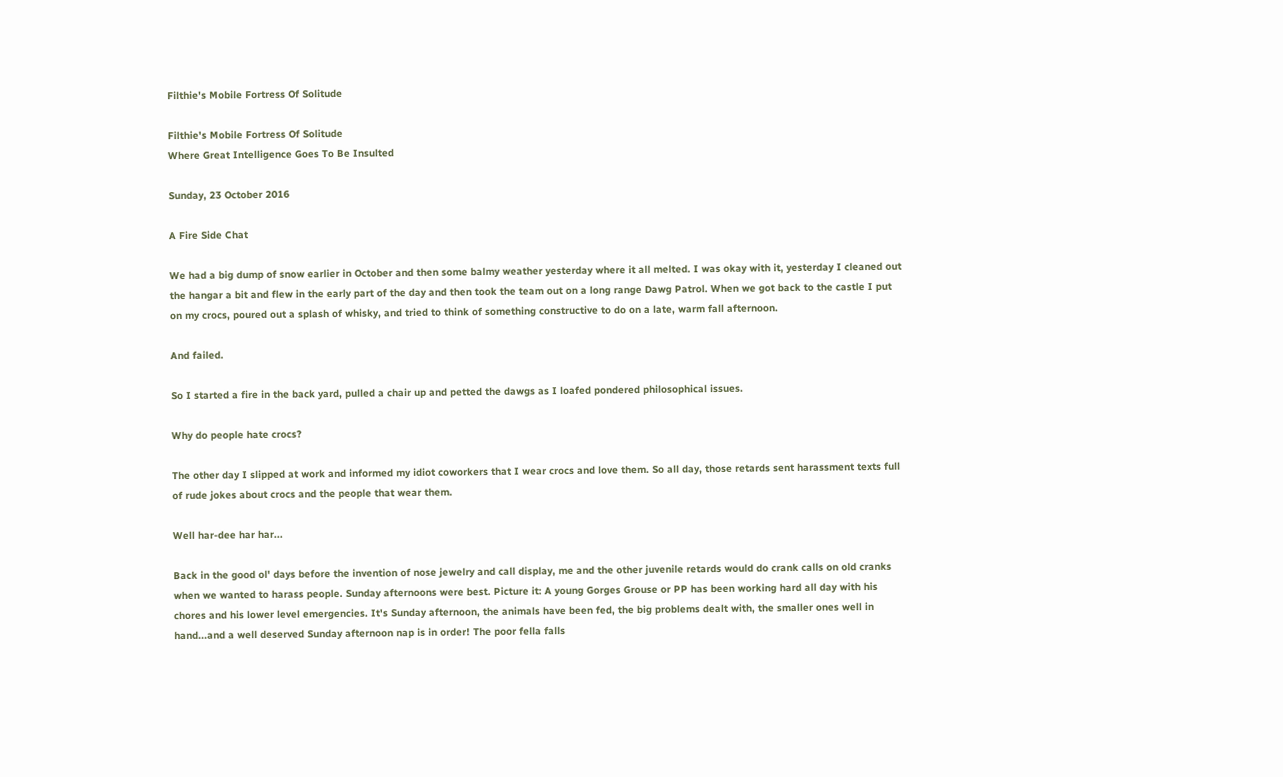Filthie's Mobile Fortress Of Solitude

Filthie's Mobile Fortress Of Solitude
Where Great Intelligence Goes To Be Insulted

Sunday, 23 October 2016

A Fire Side Chat

We had a big dump of snow earlier in October and then some balmy weather yesterday where it all melted. I was okay with it, yesterday I cleaned out the hangar a bit and flew in the early part of the day and then took the team out on a long range Dawg Patrol. When we got back to the castle I put on my crocs, poured out a splash of whisky, and tried to think of something constructive to do on a late, warm fall afternoon.

And failed.

So I started a fire in the back yard, pulled a chair up and petted the dawgs as I loafed pondered philosophical issues.

Why do people hate crocs?

The other day I slipped at work and informed my idiot coworkers that I wear crocs and love them. So all day, those retards sent harassment texts full of rude jokes about crocs and the people that wear them.

Well har-dee har har...

Back in the good ol' days before the invention of nose jewelry and call display, me and the other juvenile retards would do crank calls on old cranks when we wanted to harass people. Sunday afternoons were best. Picture it: A young Gorges Grouse or PP has been working hard all day with his chores and his lower level emergencies. It's Sunday afternoon, the animals have been fed, the big problems dealt with, the smaller ones well in hand...and a well deserved Sunday afternoon nap is in order! The poor fella falls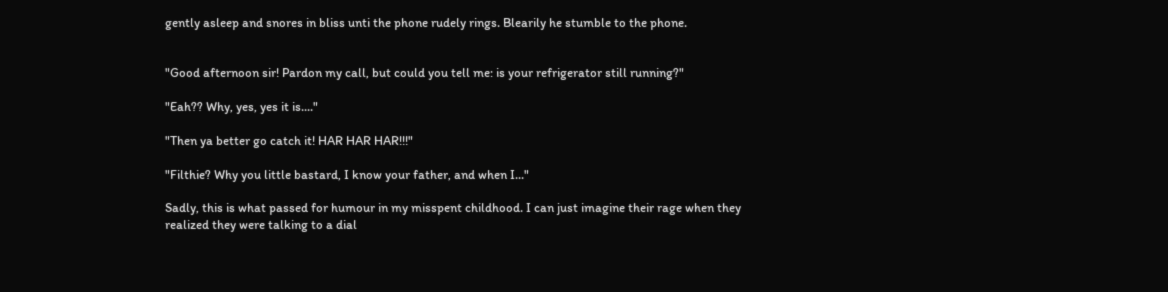gently asleep and snores in bliss unti the phone rudely rings. Blearily he stumble to the phone.


"Good afternoon sir! Pardon my call, but could you tell me: is your refrigerator still running?"

"Eah?? Why, yes, yes it is...."

"Then ya better go catch it! HAR HAR HAR!!!"

"Filthie? Why you little bastard, I know your father, and when I..."

Sadly, this is what passed for humour in my misspent childhood. I can just imagine their rage when they realized they were talking to a dial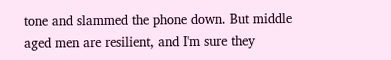tone and slammed the phone down. But middle aged men are resilient, and I'm sure they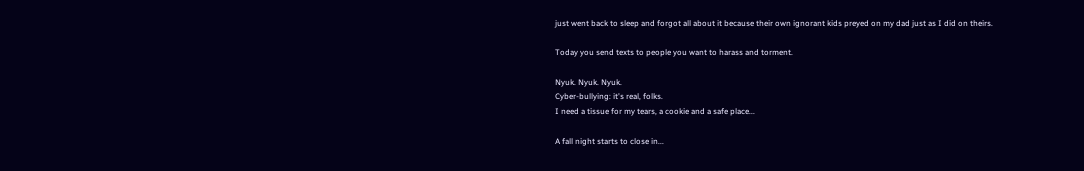just went back to sleep and forgot all about it because their own ignorant kids preyed on my dad just as I did on theirs.

Today you send texts to people you want to harass and torment.

Nyuk. Nyuk. Nyuk.
Cyber-bullying: it's real, folks.
I need a tissue for my tears, a cookie and a safe place...

A fall night starts to close in...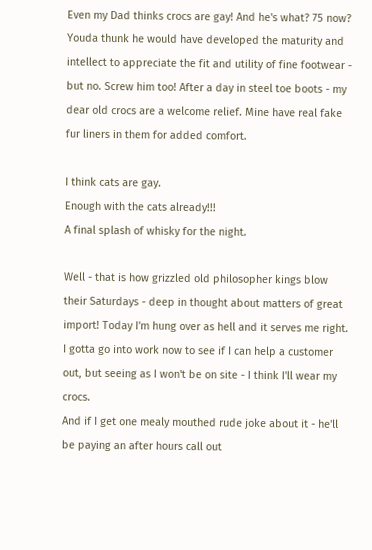Even my Dad thinks crocs are gay! And he's what? 75 now? Youda thunk he would have developed the maturity and intellect to appreciate the fit and utility of fine footwear - but no. Screw him too! After a day in steel toe boots - my dear old crocs are a welcome relief. Mine have real fake fur liners in them for added comfort.

I think cats are gay.
Enough with the cats already!!!
A final splash of whisky for the night.

Well - that is how grizzled old philosopher kings blow their Saturdays - deep in thought about matters of great import! Today I'm hung over as hell and it serves me right. I gotta go into work now to see if I can help a customer out, but seeing as I won't be on site - I think I'll wear my crocs.
And if I get one mealy mouthed rude joke about it - he'll be paying an after hours call out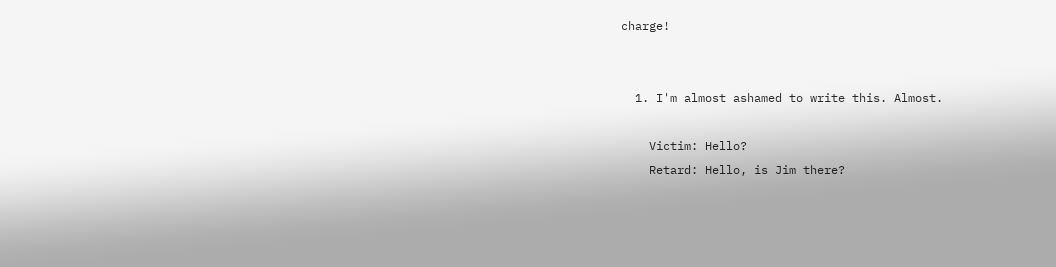charge!


  1. I'm almost ashamed to write this. Almost.

    Victim: Hello?
    Retard: Hello, is Jim there?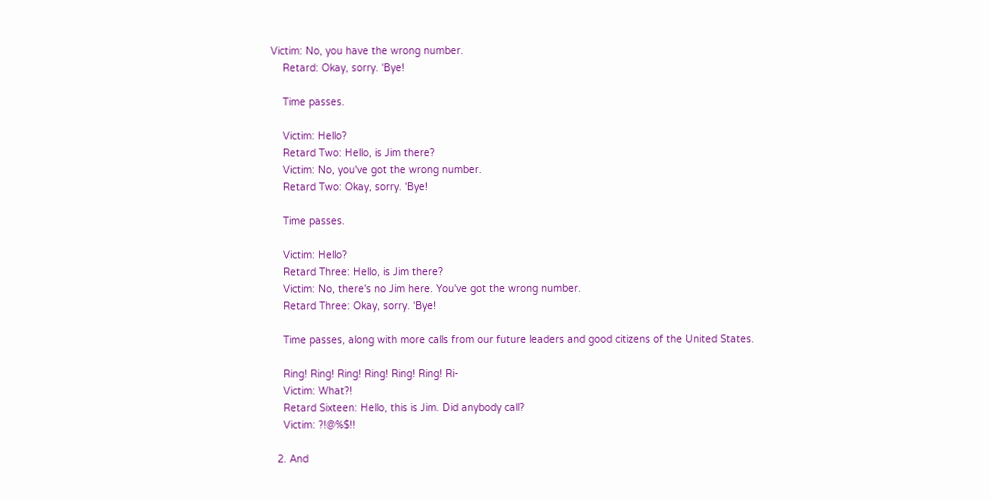Victim: No, you have the wrong number.
    Retard: Okay, sorry. 'Bye!

    Time passes.

    Victim: Hello?
    Retard Two: Hello, is Jim there?
    Victim: No, you've got the wrong number.
    Retard Two: Okay, sorry. 'Bye!

    Time passes.

    Victim: Hello?
    Retard Three: Hello, is Jim there?
    Victim: No, there's no Jim here. You've got the wrong number.
    Retard Three: Okay, sorry. 'Bye!

    Time passes, along with more calls from our future leaders and good citizens of the United States.

    Ring! Ring! Ring! Ring! Ring! Ring! Ri-
    Victim: What?!
    Retard Sixteen: Hello, this is Jim. Did anybody call?
    Victim: ?!@%$!!

  2. And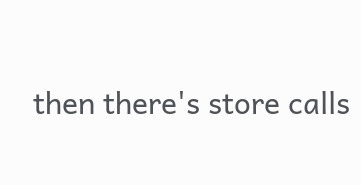then there's store calls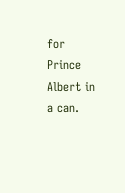for Prince Albert in a can.